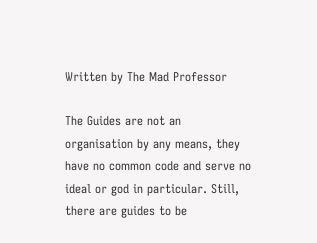Written by The Mad Professor

The Guides are not an organisation by any means, they have no common code and serve no ideal or god in particular. Still, there are guides to be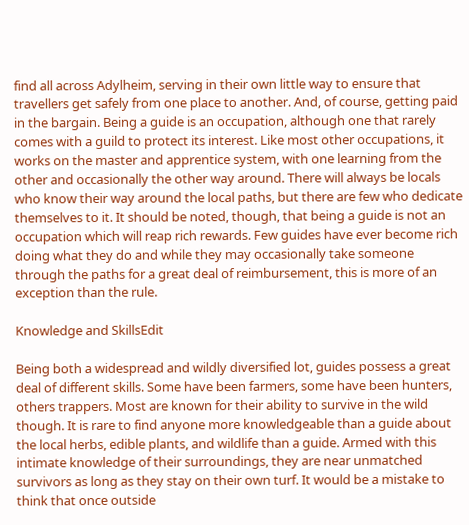find all across Adylheim, serving in their own little way to ensure that travellers get safely from one place to another. And, of course, getting paid in the bargain. Being a guide is an occupation, although one that rarely comes with a guild to protect its interest. Like most other occupations, it works on the master and apprentice system, with one learning from the other and occasionally the other way around. There will always be locals who know their way around the local paths, but there are few who dedicate themselves to it. It should be noted, though, that being a guide is not an occupation which will reap rich rewards. Few guides have ever become rich doing what they do and while they may occasionally take someone through the paths for a great deal of reimbursement, this is more of an exception than the rule.

Knowledge and SkillsEdit

Being both a widespread and wildly diversified lot, guides possess a great deal of different skills. Some have been farmers, some have been hunters, others trappers. Most are known for their ability to survive in the wild though. It is rare to find anyone more knowledgeable than a guide about the local herbs, edible plants, and wildlife than a guide. Armed with this intimate knowledge of their surroundings, they are near unmatched survivors as long as they stay on their own turf. It would be a mistake to think that once outside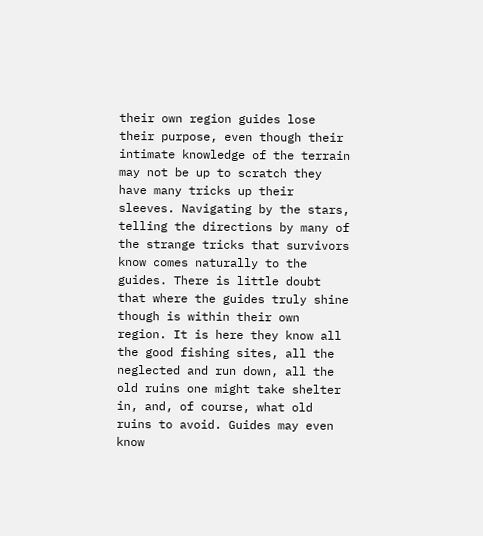their own region guides lose their purpose, even though their intimate knowledge of the terrain may not be up to scratch they have many tricks up their sleeves. Navigating by the stars, telling the directions by many of the strange tricks that survivors know comes naturally to the guides. There is little doubt that where the guides truly shine though is within their own region. It is here they know all the good fishing sites, all the neglected and run down, all the old ruins one might take shelter in, and, of course, what old ruins to avoid. Guides may even know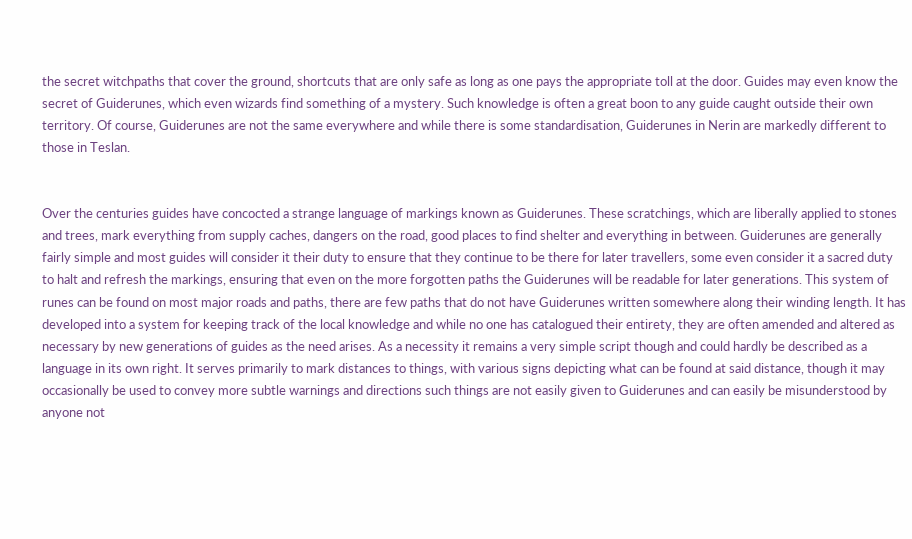the secret witchpaths that cover the ground, shortcuts that are only safe as long as one pays the appropriate toll at the door. Guides may even know the secret of Guiderunes, which even wizards find something of a mystery. Such knowledge is often a great boon to any guide caught outside their own territory. Of course, Guiderunes are not the same everywhere and while there is some standardisation, Guiderunes in Nerin are markedly different to those in Teslan.


Over the centuries guides have concocted a strange language of markings known as Guiderunes. These scratchings, which are liberally applied to stones and trees, mark everything from supply caches, dangers on the road, good places to find shelter and everything in between. Guiderunes are generally fairly simple and most guides will consider it their duty to ensure that they continue to be there for later travellers, some even consider it a sacred duty to halt and refresh the markings, ensuring that even on the more forgotten paths the Guiderunes will be readable for later generations. This system of runes can be found on most major roads and paths, there are few paths that do not have Guiderunes written somewhere along their winding length. It has developed into a system for keeping track of the local knowledge and while no one has catalogued their entirety, they are often amended and altered as necessary by new generations of guides as the need arises. As a necessity it remains a very simple script though and could hardly be described as a language in its own right. It serves primarily to mark distances to things, with various signs depicting what can be found at said distance, though it may occasionally be used to convey more subtle warnings and directions such things are not easily given to Guiderunes and can easily be misunderstood by anyone not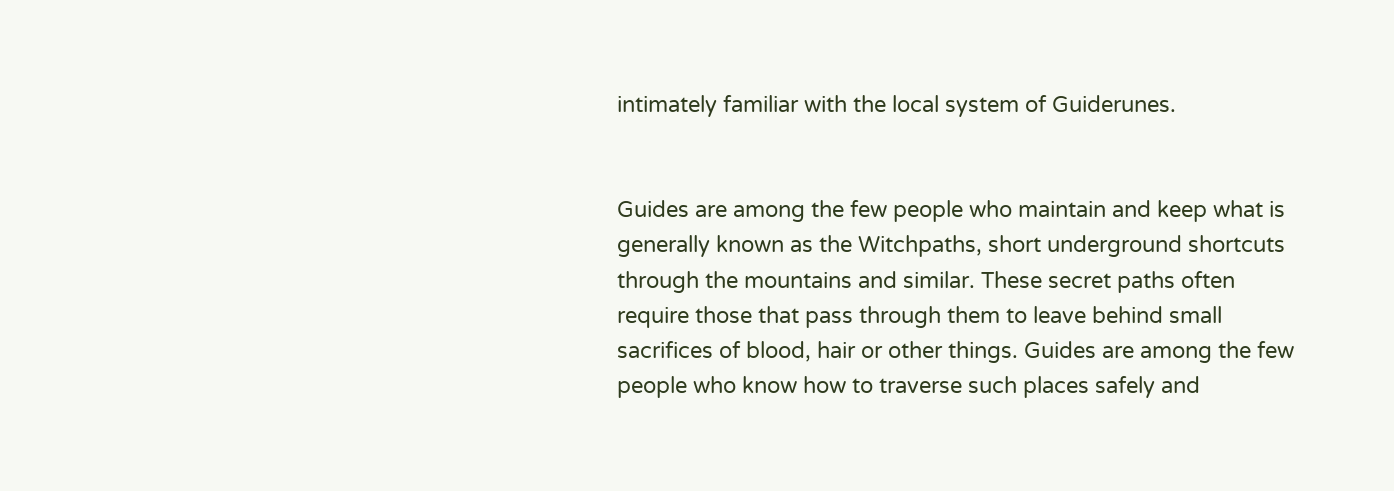intimately familiar with the local system of Guiderunes.


Guides are among the few people who maintain and keep what is generally known as the Witchpaths, short underground shortcuts through the mountains and similar. These secret paths often require those that pass through them to leave behind small sacrifices of blood, hair or other things. Guides are among the few people who know how to traverse such places safely and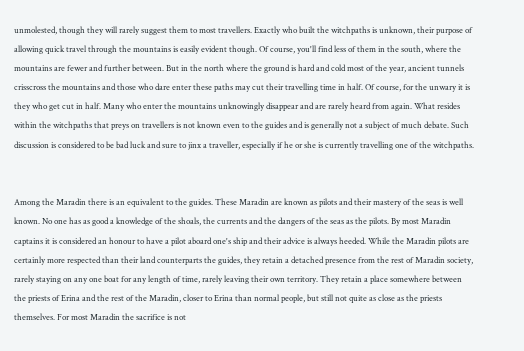unmolested, though they will rarely suggest them to most travellers. Exactly who built the witchpaths is unknown, their purpose of allowing quick travel through the mountains is easily evident though. Of course, you'll find less of them in the south, where the mountains are fewer and further between. But in the north where the ground is hard and cold most of the year, ancient tunnels crisscross the mountains and those who dare enter these paths may cut their travelling time in half. Of course, for the unwary it is they who get cut in half. Many who enter the mountains unknowingly disappear and are rarely heard from again. What resides within the witchpaths that preys on travellers is not known even to the guides and is generally not a subject of much debate. Such discussion is considered to be bad luck and sure to jinx a traveller, especially if he or she is currently travelling one of the witchpaths.


Among the Maradin there is an equivalent to the guides. These Maradin are known as pilots and their mastery of the seas is well known. No one has as good a knowledge of the shoals, the currents and the dangers of the seas as the pilots. By most Maradin captains it is considered an honour to have a pilot aboard one's ship and their advice is always heeded. While the Maradin pilots are certainly more respected than their land counterparts the guides, they retain a detached presence from the rest of Maradin society, rarely staying on any one boat for any length of time, rarely leaving their own territory. They retain a place somewhere between the priests of Erina and the rest of the Maradin, closer to Erina than normal people, but still not quite as close as the priests themselves. For most Maradin the sacrifice is not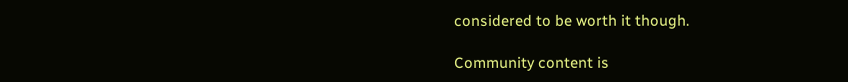considered to be worth it though.

Community content is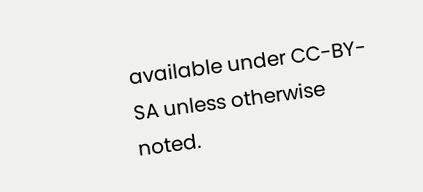available under CC-BY-SA unless otherwise noted.